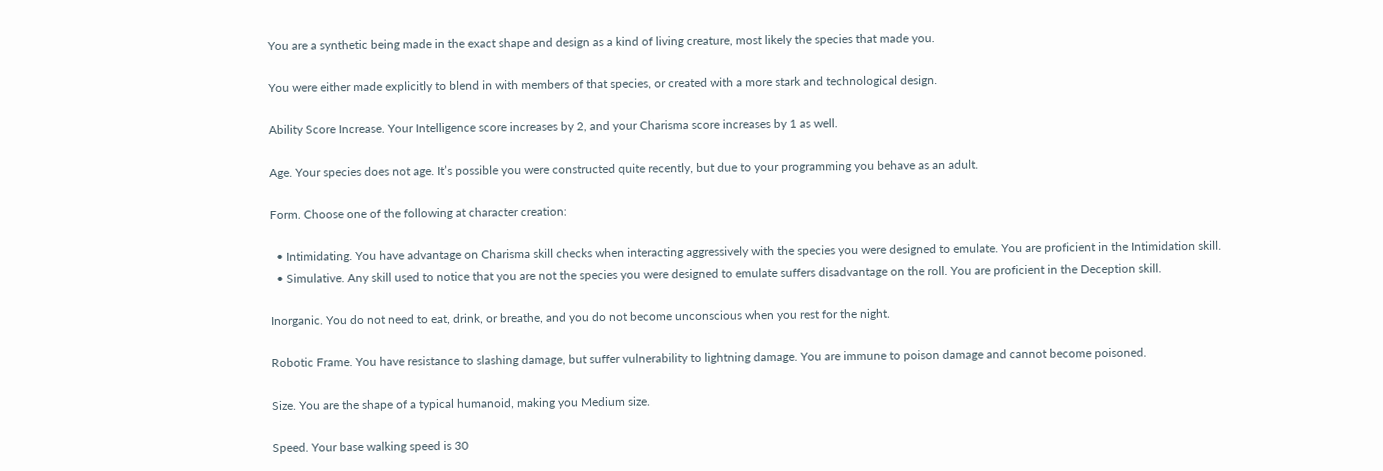You are a synthetic being made in the exact shape and design as a kind of living creature, most likely the species that made you.

You were either made explicitly to blend in with members of that species, or created with a more stark and technological design.

Ability Score Increase. Your Intelligence score increases by 2, and your Charisma score increases by 1 as well.

Age. Your species does not age. It’s possible you were constructed quite recently, but due to your programming you behave as an adult.

Form. Choose one of the following at character creation:

  • Intimidating. You have advantage on Charisma skill checks when interacting aggressively with the species you were designed to emulate. You are proficient in the Intimidation skill.
  • Simulative. Any skill used to notice that you are not the species you were designed to emulate suffers disadvantage on the roll. You are proficient in the Deception skill.

Inorganic. You do not need to eat, drink, or breathe, and you do not become unconscious when you rest for the night.

Robotic Frame. You have resistance to slashing damage, but suffer vulnerability to lightning damage. You are immune to poison damage and cannot become poisoned.

Size. You are the shape of a typical humanoid, making you Medium size.

Speed. Your base walking speed is 30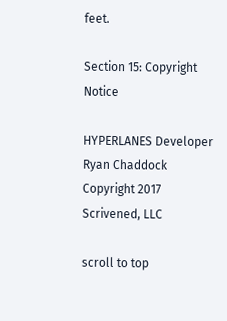feet.

Section 15: Copyright Notice

HYPERLANES Developer Ryan Chaddock Copyright 2017 Scrivened, LLC

scroll to top